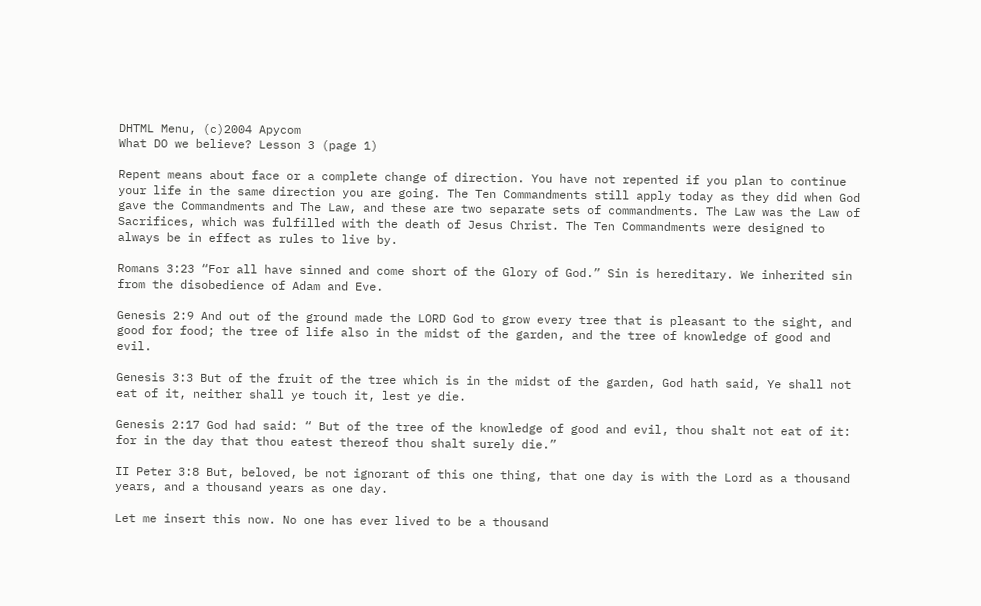DHTML Menu, (c)2004 Apycom
What DO we believe? Lesson 3 (page 1)

Repent means about face or a complete change of direction. You have not repented if you plan to continue your life in the same direction you are going. The Ten Commandments still apply today as they did when God gave the Commandments and The Law, and these are two separate sets of commandments. The Law was the Law of Sacrifices, which was fulfilled with the death of Jesus Christ. The Ten Commandments were designed to always be in effect as rules to live by.

Romans 3:23 “For all have sinned and come short of the Glory of God.” Sin is hereditary. We inherited sin from the disobedience of Adam and Eve.

Genesis 2:9 And out of the ground made the LORD God to grow every tree that is pleasant to the sight, and good for food; the tree of life also in the midst of the garden, and the tree of knowledge of good and evil.

Genesis 3:3 But of the fruit of the tree which is in the midst of the garden, God hath said, Ye shall not eat of it, neither shall ye touch it, lest ye die.

Genesis 2:17 God had said: “ But of the tree of the knowledge of good and evil, thou shalt not eat of it: for in the day that thou eatest thereof thou shalt surely die.”

II Peter 3:8 But, beloved, be not ignorant of this one thing, that one day is with the Lord as a thousand years, and a thousand years as one day.

Let me insert this now. No one has ever lived to be a thousand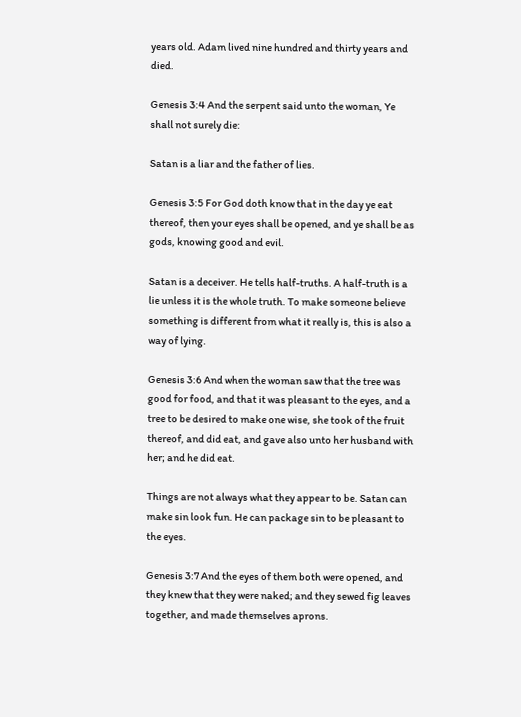years old. Adam lived nine hundred and thirty years and died.

Genesis 3:4 And the serpent said unto the woman, Ye shall not surely die:

Satan is a liar and the father of lies.

Genesis 3:5 For God doth know that in the day ye eat thereof, then your eyes shall be opened, and ye shall be as gods, knowing good and evil.

Satan is a deceiver. He tells half-truths. A half-truth is a lie unless it is the whole truth. To make someone believe something is different from what it really is, this is also a way of lying.

Genesis 3:6 And when the woman saw that the tree was good for food, and that it was pleasant to the eyes, and a tree to be desired to make one wise, she took of the fruit thereof, and did eat, and gave also unto her husband with her; and he did eat.

Things are not always what they appear to be. Satan can make sin look fun. He can package sin to be pleasant to the eyes.

Genesis 3:7 And the eyes of them both were opened, and they knew that they were naked; and they sewed fig leaves together, and made themselves aprons.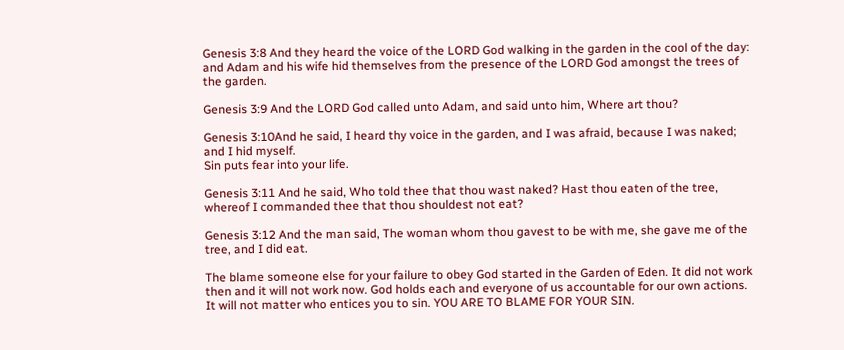Genesis 3:8 And they heard the voice of the LORD God walking in the garden in the cool of the day: and Adam and his wife hid themselves from the presence of the LORD God amongst the trees of the garden.

Genesis 3:9 And the LORD God called unto Adam, and said unto him, Where art thou?

Genesis 3:10And he said, I heard thy voice in the garden, and I was afraid, because I was naked; and I hid myself.
Sin puts fear into your life.

Genesis 3:11 And he said, Who told thee that thou wast naked? Hast thou eaten of the tree, whereof I commanded thee that thou shouldest not eat?

Genesis 3:12 And the man said, The woman whom thou gavest to be with me, she gave me of the tree, and I did eat.

The blame someone else for your failure to obey God started in the Garden of Eden. It did not work then and it will not work now. God holds each and everyone of us accountable for our own actions. It will not matter who entices you to sin. YOU ARE TO BLAME FOR YOUR SIN.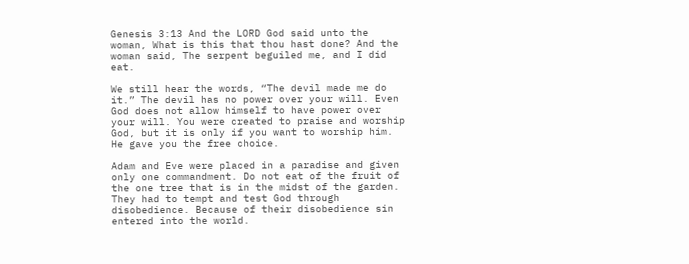Genesis 3:13 And the LORD God said unto the woman, What is this that thou hast done? And the woman said, The serpent beguiled me, and I did eat.

We still hear the words, “The devil made me do it.” The devil has no power over your will. Even God does not allow himself to have power over your will. You were created to praise and worship God, but it is only if you want to worship him. He gave you the free choice.

Adam and Eve were placed in a paradise and given only one commandment. Do not eat of the fruit of the one tree that is in the midst of the garden. They had to tempt and test God through disobedience. Because of their disobedience sin entered into the world.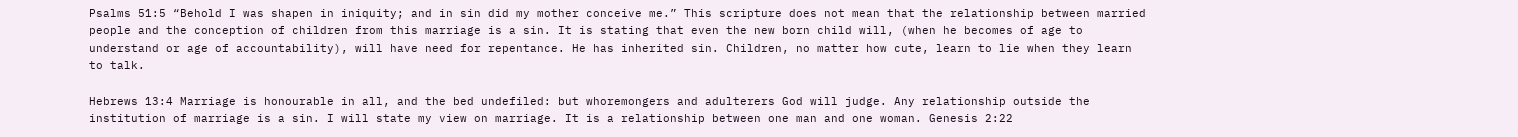Psalms 51:5 “Behold I was shapen in iniquity; and in sin did my mother conceive me.” This scripture does not mean that the relationship between married people and the conception of children from this marriage is a sin. It is stating that even the new born child will, (when he becomes of age to understand or age of accountability), will have need for repentance. He has inherited sin. Children, no matter how cute, learn to lie when they learn to talk.

Hebrews 13:4 Marriage is honourable in all, and the bed undefiled: but whoremongers and adulterers God will judge. Any relationship outside the institution of marriage is a sin. I will state my view on marriage. It is a relationship between one man and one woman. Genesis 2:22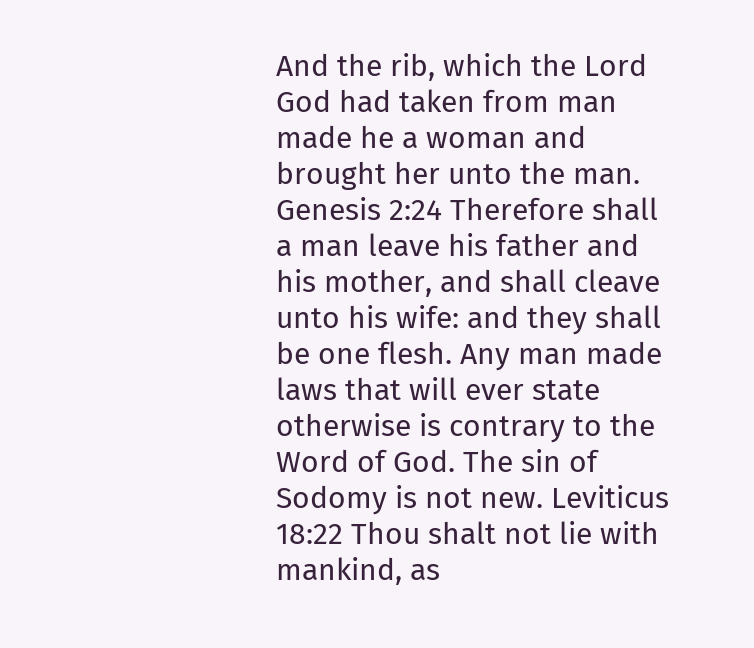And the rib, which the Lord God had taken from man made he a woman and brought her unto the man. Genesis 2:24 Therefore shall a man leave his father and his mother, and shall cleave unto his wife: and they shall be one flesh. Any man made laws that will ever state otherwise is contrary to the Word of God. The sin of Sodomy is not new. Leviticus 18:22 Thou shalt not lie with mankind, as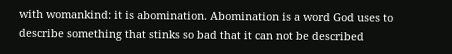with womankind: it is abomination. Abomination is a word God uses to describe something that stinks so bad that it can not be described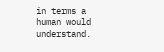in terms a human would understand.